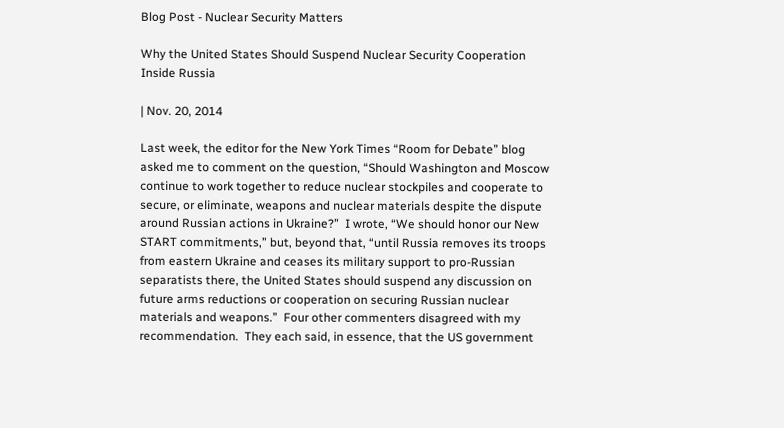Blog Post - Nuclear Security Matters

Why the United States Should Suspend Nuclear Security Cooperation Inside Russia

| Nov. 20, 2014

Last week, the editor for the New York Times “Room for Debate” blog asked me to comment on the question, “Should Washington and Moscow continue to work together to reduce nuclear stockpiles and cooperate to secure, or eliminate, weapons and nuclear materials despite the dispute around Russian actions in Ukraine?”  I wrote, “We should honor our New START commitments,” but, beyond that, “until Russia removes its troops from eastern Ukraine and ceases its military support to pro-Russian separatists there, the United States should suspend any discussion on future arms reductions or cooperation on securing Russian nuclear materials and weapons.”  Four other commenters disagreed with my recommendation.  They each said, in essence, that the US government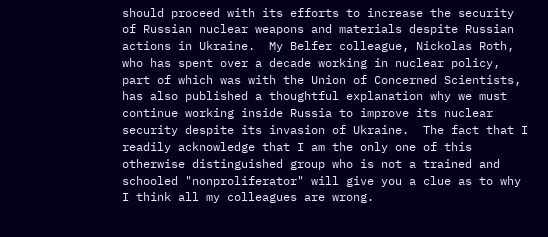should proceed with its efforts to increase the security of Russian nuclear weapons and materials despite Russian actions in Ukraine.  My Belfer colleague, Nickolas Roth, who has spent over a decade working in nuclear policy, part of which was with the Union of Concerned Scientists, has also published a thoughtful explanation why we must continue working inside Russia to improve its nuclear security despite its invasion of Ukraine.  The fact that I readily acknowledge that I am the only one of this otherwise distinguished group who is not a trained and schooled "nonproliferator" will give you a clue as to why I think all my colleagues are wrong.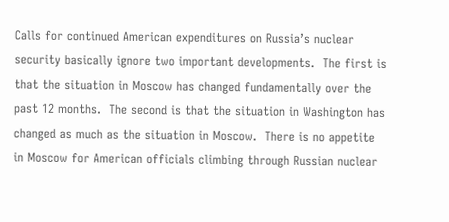Calls for continued American expenditures on Russia’s nuclear security basically ignore two important developments.  The first is that the situation in Moscow has changed fundamentally over the past 12 months.  The second is that the situation in Washington has changed as much as the situation in Moscow.  There is no appetite in Moscow for American officials climbing through Russian nuclear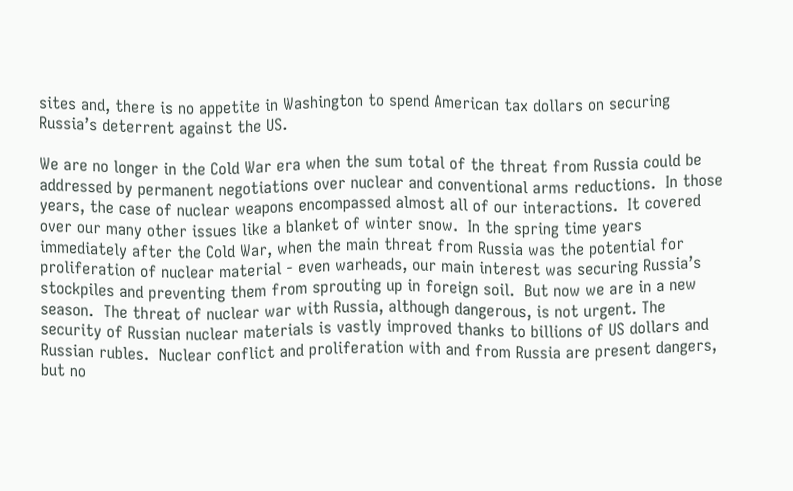sites and, there is no appetite in Washington to spend American tax dollars on securing Russia’s deterrent against the US.

We are no longer in the Cold War era when the sum total of the threat from Russia could be addressed by permanent negotiations over nuclear and conventional arms reductions.  In those years, the case of nuclear weapons encompassed almost all of our interactions.  It covered over our many other issues like a blanket of winter snow.  In the spring time years immediately after the Cold War, when the main threat from Russia was the potential for proliferation of nuclear material - even warheads, our main interest was securing Russia’s stockpiles and preventing them from sprouting up in foreign soil.  But now we are in a new season.  The threat of nuclear war with Russia, although dangerous, is not urgent. The security of Russian nuclear materials is vastly improved thanks to billions of US dollars and Russian rubles.  Nuclear conflict and proliferation with and from Russia are present dangers, but no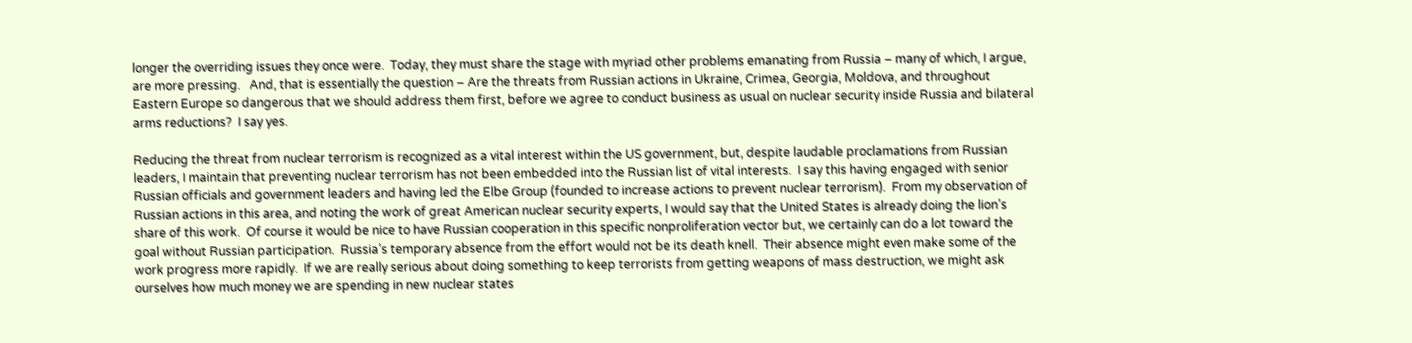longer the overriding issues they once were.  Today, they must share the stage with myriad other problems emanating from Russia – many of which, I argue, are more pressing.   And, that is essentially the question – Are the threats from Russian actions in Ukraine, Crimea, Georgia, Moldova, and throughout Eastern Europe so dangerous that we should address them first, before we agree to conduct business as usual on nuclear security inside Russia and bilateral arms reductions?  I say yes.

Reducing the threat from nuclear terrorism is recognized as a vital interest within the US government, but, despite laudable proclamations from Russian leaders, I maintain that preventing nuclear terrorism has not been embedded into the Russian list of vital interests.  I say this having engaged with senior Russian officials and government leaders and having led the Elbe Group (founded to increase actions to prevent nuclear terrorism).  From my observation of Russian actions in this area, and noting the work of great American nuclear security experts, I would say that the United States is already doing the lion’s share of this work.  Of course it would be nice to have Russian cooperation in this specific nonproliferation vector but, we certainly can do a lot toward the goal without Russian participation.  Russia’s temporary absence from the effort would not be its death knell.  Their absence might even make some of the work progress more rapidly.  If we are really serious about doing something to keep terrorists from getting weapons of mass destruction, we might ask ourselves how much money we are spending in new nuclear states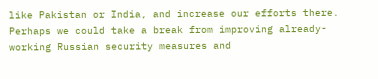like Pakistan or India, and increase our efforts there.  Perhaps we could take a break from improving already-working Russian security measures and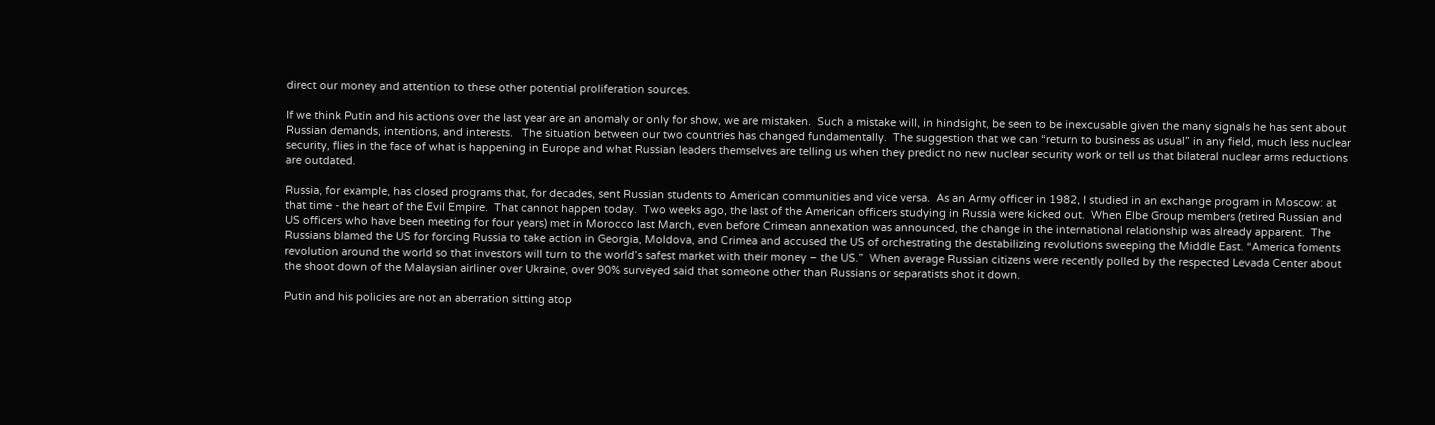direct our money and attention to these other potential proliferation sources.

If we think Putin and his actions over the last year are an anomaly or only for show, we are mistaken.  Such a mistake will, in hindsight, be seen to be inexcusable given the many signals he has sent about Russian demands, intentions, and interests.   The situation between our two countries has changed fundamentally.  The suggestion that we can “return to business as usual” in any field, much less nuclear security, flies in the face of what is happening in Europe and what Russian leaders themselves are telling us when they predict no new nuclear security work or tell us that bilateral nuclear arms reductions are outdated.

Russia, for example, has closed programs that, for decades, sent Russian students to American communities and vice versa.  As an Army officer in 1982, I studied in an exchange program in Moscow: at that time - the heart of the Evil Empire.  That cannot happen today.  Two weeks ago, the last of the American officers studying in Russia were kicked out.  When Elbe Group members (retired Russian and US officers who have been meeting for four years) met in Morocco last March, even before Crimean annexation was announced, the change in the international relationship was already apparent.  The Russians blamed the US for forcing Russia to take action in Georgia, Moldova, and Crimea and accused the US of orchestrating the destabilizing revolutions sweeping the Middle East. “America foments revolution around the world so that investors will turn to the world’s safest market with their money – the US.”  When average Russian citizens were recently polled by the respected Levada Center about the shoot down of the Malaysian airliner over Ukraine, over 90% surveyed said that someone other than Russians or separatists shot it down.

Putin and his policies are not an aberration sitting atop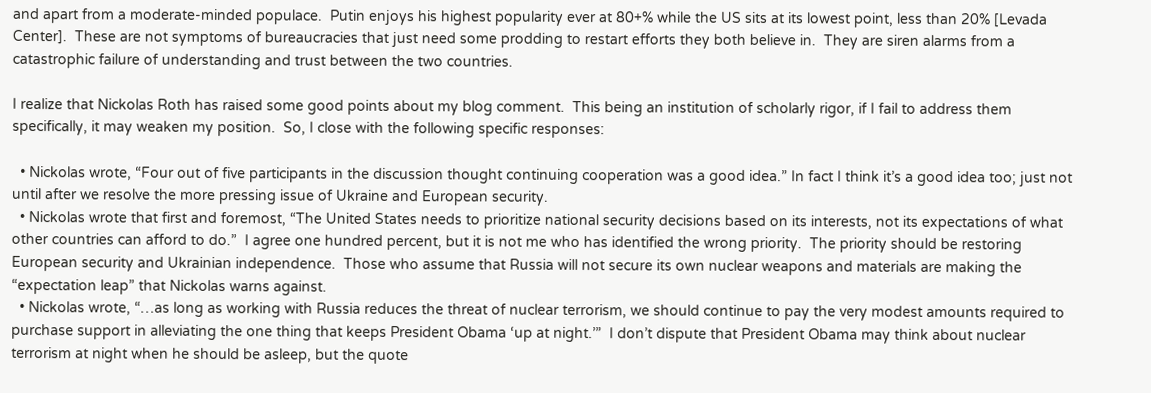and apart from a moderate-minded populace.  Putin enjoys his highest popularity ever at 80+% while the US sits at its lowest point, less than 20% [Levada Center].  These are not symptoms of bureaucracies that just need some prodding to restart efforts they both believe in.  They are siren alarms from a catastrophic failure of understanding and trust between the two countries.

I realize that Nickolas Roth has raised some good points about my blog comment.  This being an institution of scholarly rigor, if I fail to address them specifically, it may weaken my position.  So, I close with the following specific responses:

  • Nickolas wrote, “Four out of five participants in the discussion thought continuing cooperation was a good idea.” In fact I think it’s a good idea too; just not until after we resolve the more pressing issue of Ukraine and European security.
  • Nickolas wrote that first and foremost, “The United States needs to prioritize national security decisions based on its interests, not its expectations of what other countries can afford to do.”  I agree one hundred percent, but it is not me who has identified the wrong priority.  The priority should be restoring European security and Ukrainian independence.  Those who assume that Russia will not secure its own nuclear weapons and materials are making the “expectation leap” that Nickolas warns against.
  • Nickolas wrote, “…as long as working with Russia reduces the threat of nuclear terrorism, we should continue to pay the very modest amounts required to purchase support in alleviating the one thing that keeps President Obama ‘up at night.’”  I don’t dispute that President Obama may think about nuclear terrorism at night when he should be asleep, but the quote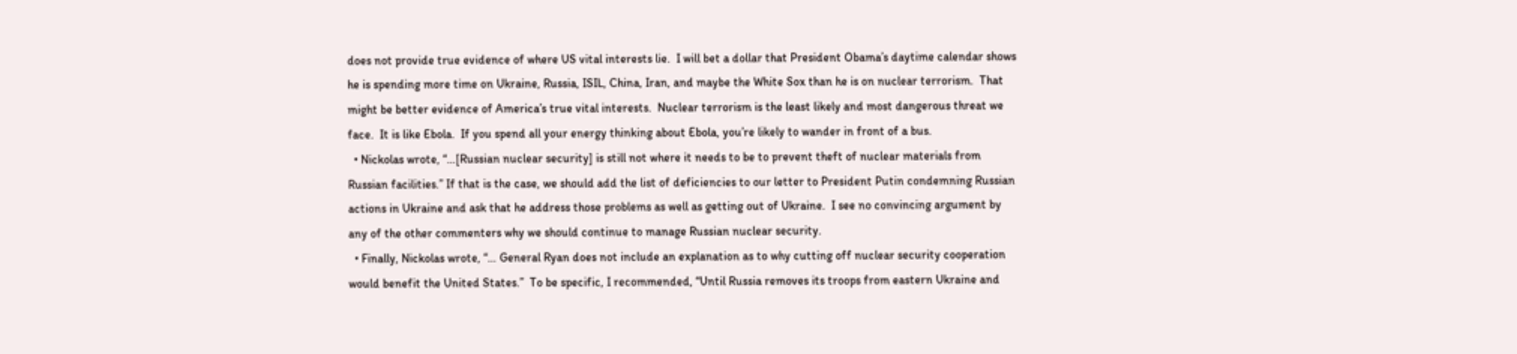does not provide true evidence of where US vital interests lie.  I will bet a dollar that President Obama’s daytime calendar shows he is spending more time on Ukraine, Russia, ISIL, China, Iran, and maybe the White Sox than he is on nuclear terrorism.  That might be better evidence of America’s true vital interests.  Nuclear terrorism is the least likely and most dangerous threat we face.  It is like Ebola.  If you spend all your energy thinking about Ebola, you’re likely to wander in front of a bus.
  • Nickolas wrote, “…[Russian nuclear security] is still not where it needs to be to prevent theft of nuclear materials from Russian facilities.” If that is the case, we should add the list of deficiencies to our letter to President Putin condemning Russian actions in Ukraine and ask that he address those problems as well as getting out of Ukraine.  I see no convincing argument by any of the other commenters why we should continue to manage Russian nuclear security.
  • Finally, Nickolas wrote, “… General Ryan does not include an explanation as to why cutting off nuclear security cooperation would benefit the United States.”  To be specific, I recommended, “Until Russia removes its troops from eastern Ukraine and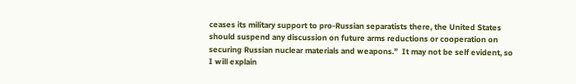ceases its military support to pro-Russian separatists there, the United States should suspend any discussion on future arms reductions or cooperation on securing Russian nuclear materials and weapons.”  It may not be self evident, so I will explain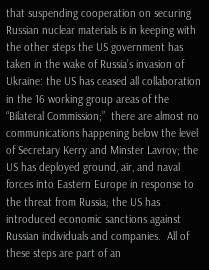that suspending cooperation on securing Russian nuclear materials is in keeping with the other steps the US government has taken in the wake of Russia’s invasion of Ukraine: the US has ceased all collaboration in the 16 working group areas of the “Bilateral Commission;”  there are almost no communications happening below the level of Secretary Kerry and Minster Lavrov; the US has deployed ground, air, and naval forces into Eastern Europe in response to the threat from Russia; the US has introduced economic sanctions against Russian individuals and companies.  All of these steps are part of an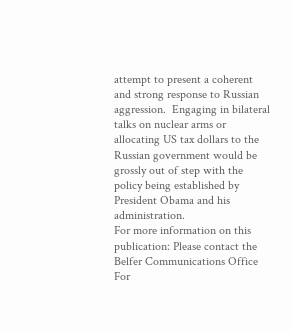attempt to present a coherent and strong response to Russian aggression.  Engaging in bilateral talks on nuclear arms or allocating US tax dollars to the Russian government would be grossly out of step with the policy being established by President Obama and his administration.
For more information on this publication: Please contact the Belfer Communications Office
For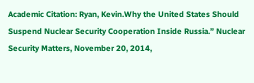Academic Citation: Ryan, Kevin.Why the United States Should Suspend Nuclear Security Cooperation Inside Russia.” Nuclear Security Matters, November 20, 2014,